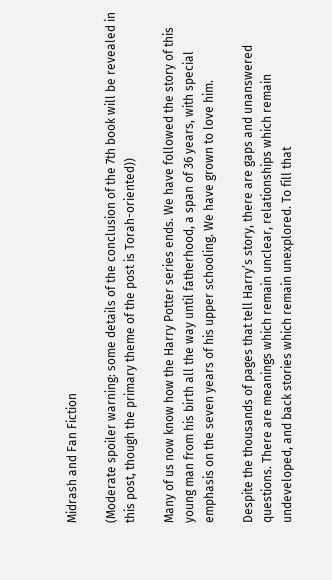Midrash and Fan Fiction

(Moderate spoiler warning: some details of the conclusion of the 7th book will be revealed in this post, though the primary theme of the post is Torah-oriented))

Many of us now know how the Harry Potter series ends. We have followed the story of this young man from his birth all the way until fatherhood, a span of 36 years, with special emphasis on the seven years of his upper schooling. We have grown to love him.

Despite the thousands of pages that tell Harry’s story, there are gaps and unanswered questions. There are meanings which remain unclear, relationships which remain undeveloped, and back stories which remain unexplored. To fill that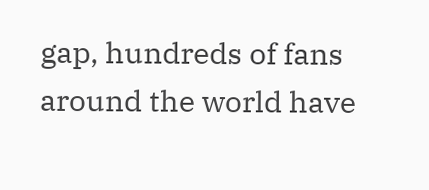gap, hundreds of fans around the world have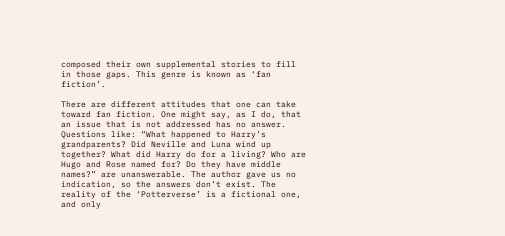composed their own supplemental stories to fill in those gaps. This genre is known as ‘fan fiction’.

There are different attitudes that one can take toward fan fiction. One might say, as I do, that an issue that is not addressed has no answer. Questions like: “What happened to Harry’s grandparents? Did Neville and Luna wind up together? What did Harry do for a living? Who are Hugo and Rose named for? Do they have middle names?” are unanswerable. The author gave us no indication, so the answers don’t exist. The reality of the ‘Potterverse’ is a fictional one, and only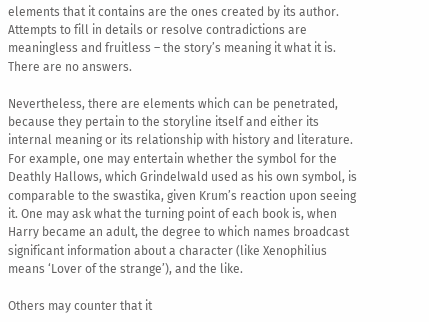elements that it contains are the ones created by its author. Attempts to fill in details or resolve contradictions are meaningless and fruitless – the story’s meaning it what it is. There are no answers.

Nevertheless, there are elements which can be penetrated, because they pertain to the storyline itself and either its internal meaning or its relationship with history and literature. For example, one may entertain whether the symbol for the Deathly Hallows, which Grindelwald used as his own symbol, is comparable to the swastika, given Krum’s reaction upon seeing it. One may ask what the turning point of each book is, when Harry became an adult, the degree to which names broadcast significant information about a character (like Xenophilius means ‘Lover of the strange’), and the like.

Others may counter that it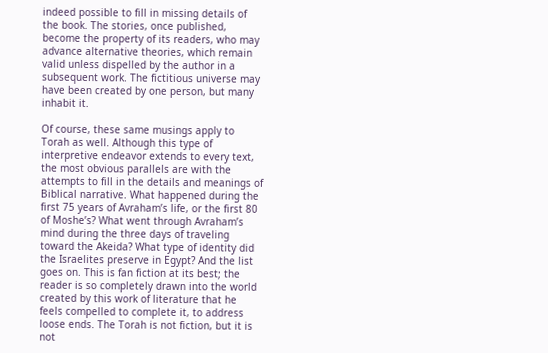indeed possible to fill in missing details of the book. The stories, once published, become the property of its readers, who may advance alternative theories, which remain valid unless dispelled by the author in a subsequent work. The fictitious universe may have been created by one person, but many inhabit it.

Of course, these same musings apply to Torah as well. Although this type of interpretive endeavor extends to every text, the most obvious parallels are with the attempts to fill in the details and meanings of Biblical narrative. What happened during the first 75 years of Avraham’s life, or the first 80 of Moshe’s? What went through Avraham’s mind during the three days of traveling toward the Akeida? What type of identity did the Israelites preserve in Egypt? And the list goes on. This is fan fiction at its best; the reader is so completely drawn into the world created by this work of literature that he feels compelled to complete it, to address loose ends. The Torah is not fiction, but it is not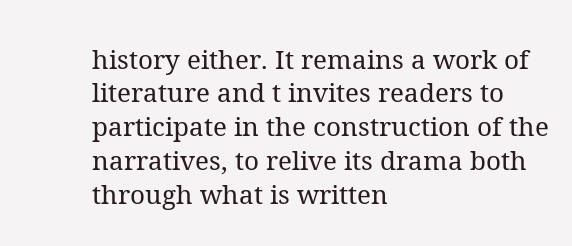history either. It remains a work of literature and t invites readers to participate in the construction of the narratives, to relive its drama both through what is written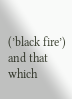(’black fire’) and that which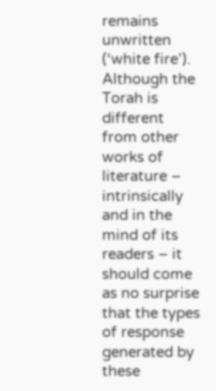remains unwritten (‘white fire’). Although the Torah is different from other works of literature – intrinsically and in the mind of its readers – it should come as no surprise that the types of response generated by these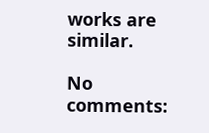works are similar.

No comments: